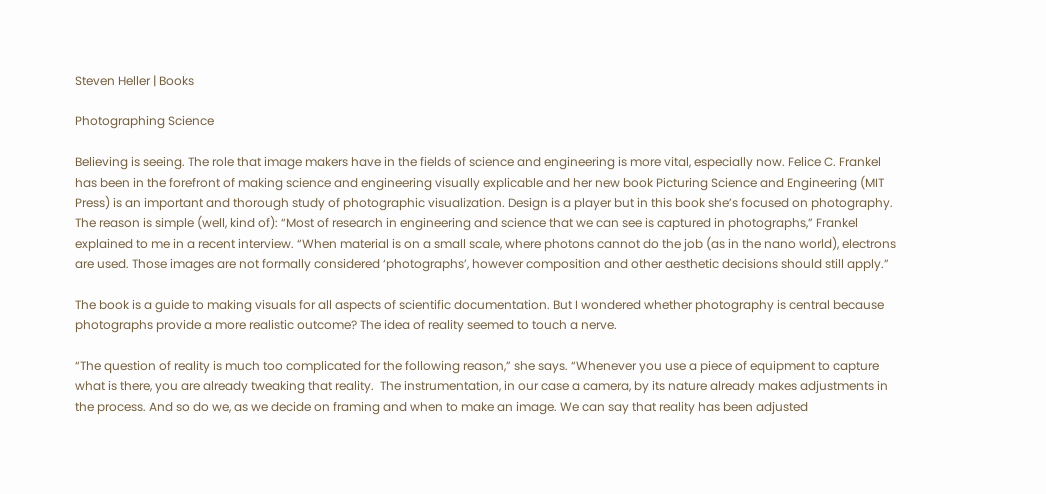Steven Heller | Books

Photographing Science

Believing is seeing. The role that image makers have in the fields of science and engineering is more vital, especially now. Felice C. Frankel has been in the forefront of making science and engineering visually explicable and her new book Picturing Science and Engineering (MIT Press) is an important and thorough study of photographic visualization. Design is a player but in this book she’s focused on photography. The reason is simple (well, kind of): “Most of research in engineering and science that we can see is captured in photographs,” Frankel explained to me in a recent interview. “When material is on a small scale, where photons cannot do the job (as in the nano world), electrons are used. Those images are not formally considered ‘photographs’, however composition and other aesthetic decisions should still apply.”

The book is a guide to making visuals for all aspects of scientific documentation. But I wondered whether photography is central because photographs provide a more realistic outcome? The idea of reality seemed to touch a nerve.

“The question of reality is much too complicated for the following reason,” she says. “Whenever you use a piece of equipment to capture what is there, you are already tweaking that reality.  The instrumentation, in our case a camera, by its nature already makes adjustments in the process. And so do we, as we decide on framing and when to make an image. We can say that reality has been adjusted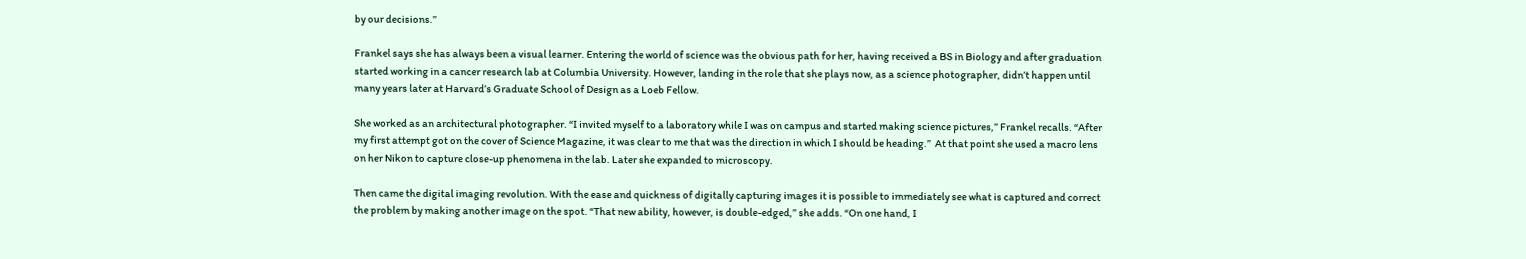by our decisions.”

Frankel says she has always been a visual learner. Entering the world of science was the obvious path for her, having received a BS in Biology and after graduation started working in a cancer research lab at Columbia University. However, landing in the role that she plays now, as a science photographer, didn’t happen until many years later at Harvard’s Graduate School of Design as a Loeb Fellow.

She worked as an architectural photographer. “I invited myself to a laboratory while I was on campus and started making science pictures,” Frankel recalls. “After my first attempt got on the cover of Science Magazine, it was clear to me that was the direction in which I should be heading.”  At that point she used a macro lens on her Nikon to capture close-up phenomena in the lab. Later she expanded to microscopy.

Then came the digital imaging revolution. With the ease and quickness of digitally capturing images it is possible to immediately see what is captured and correct the problem by making another image on the spot. “That new ability, however, is double-edged,” she adds. “On one hand, I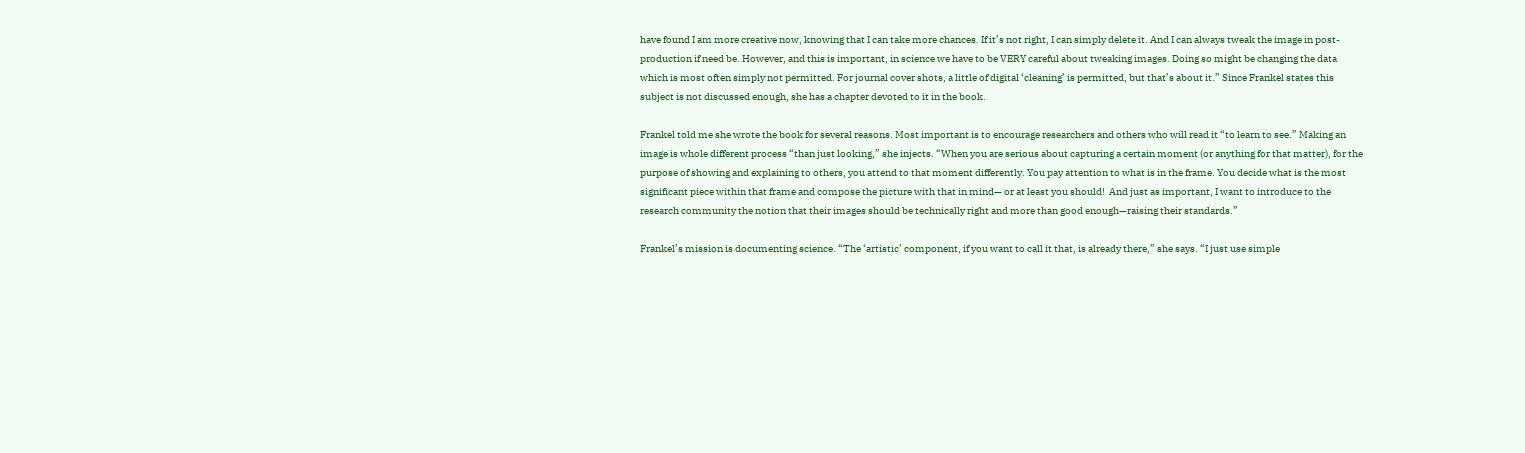have found I am more creative now, knowing that I can take more chances. If it’s not right, I can simply delete it. And I can always tweak the image in post-production if need be. However, and this is important, in science we have to be VERY careful about tweaking images. Doing so might be changing the data which is most often simply not permitted. For journal cover shots, a little of digital ‘cleaning’ is permitted, but that’s about it.” Since Frankel states this subject is not discussed enough, she has a chapter devoted to it in the book.

Frankel told me she wrote the book for several reasons. Most important is to encourage researchers and others who will read it “to learn to see.” Making an image is whole different process “than just looking,” she injects. “When you are serious about capturing a certain moment (or anything for that matter), for the purpose of showing and explaining to others, you attend to that moment differently. You pay attention to what is in the frame. You decide what is the most significant piece within that frame and compose the picture with that in mind— or at least you should!  And just as important, I want to introduce to the research community the notion that their images should be technically right and more than good enough—raising their standards.”

Frankel’s mission is documenting science. “The ‘artistic’ component, if you want to call it that, is already there,” she says. “I just use simple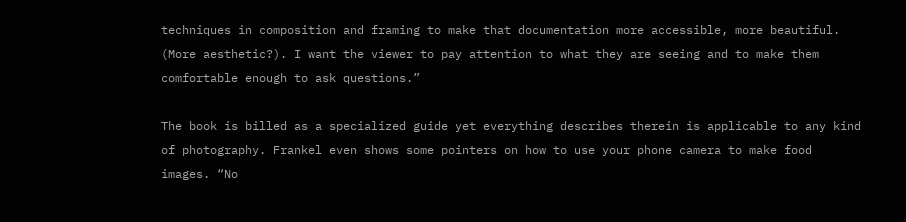techniques in composition and framing to make that documentation more accessible, more beautiful. (More aesthetic?). I want the viewer to pay attention to what they are seeing and to make them comfortable enough to ask questions.”

The book is billed as a specialized guide yet everything describes therein is applicable to any kind of photography. Frankel even shows some pointers on how to use your phone camera to make food images. “No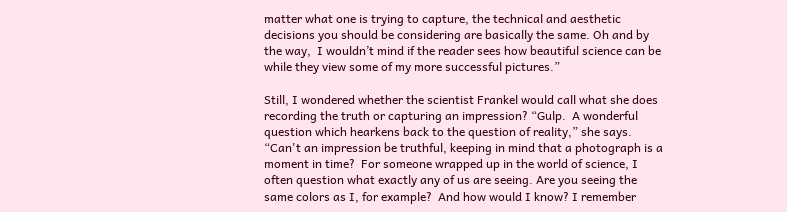matter what one is trying to capture, the technical and aesthetic decisions you should be considering are basically the same. Oh and by the way,  I wouldn’t mind if the reader sees how beautiful science can be while they view some of my more successful pictures.”

Still, I wondered whether the scientist Frankel would call what she does recording the truth or capturing an impression? “Gulp.  A wonderful question which hearkens back to the question of reality,” she says. “Can't an impression be truthful, keeping in mind that a photograph is a moment in time?  For someone wrapped up in the world of science, I often question what exactly any of us are seeing. Are you seeing the same colors as I, for example?  And how would I know? I remember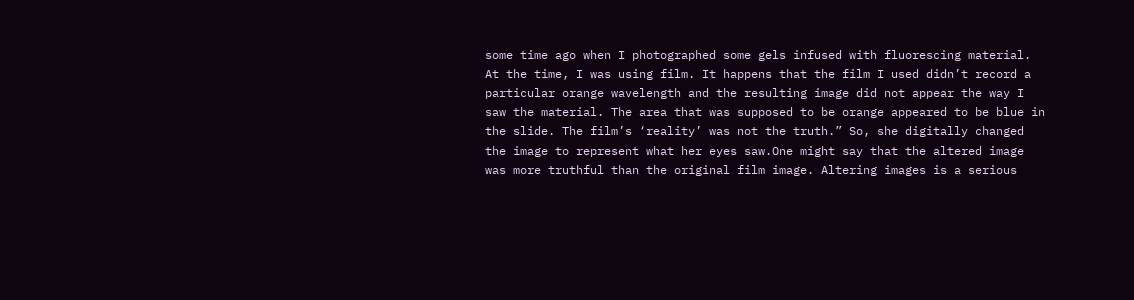some time ago when I photographed some gels infused with fluorescing material. At the time, I was using film. It happens that the film I used didn’t record a particular orange wavelength and the resulting image did not appear the way I saw the material. The area that was supposed to be orange appeared to be blue in the slide. The film’s ‘reality’ was not the truth.” So, she digitally changed the image to represent what her eyes saw.One might say that the altered image was more truthful than the original film image. Altering images is a serious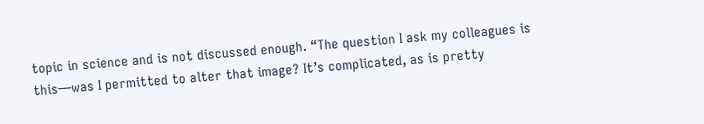topic in science and is not discussed enough. “The question I ask my colleagues is this—was I permitted to alter that image? It’s complicated, as is pretty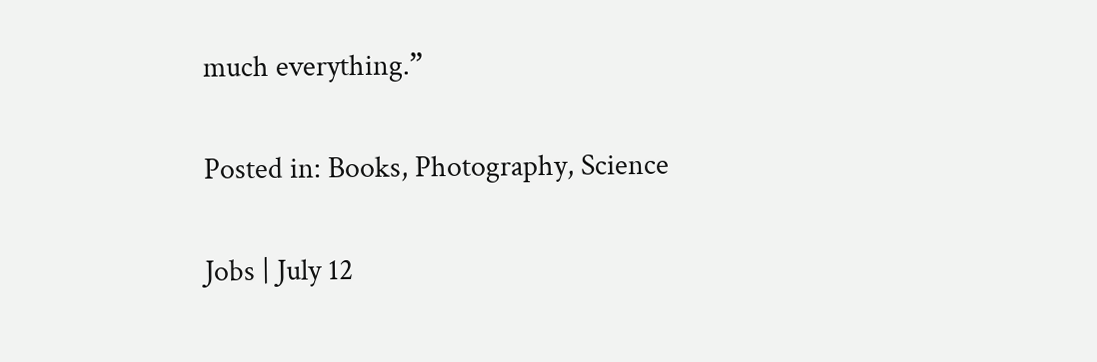much everything.”

Posted in: Books, Photography, Science

Jobs | July 12